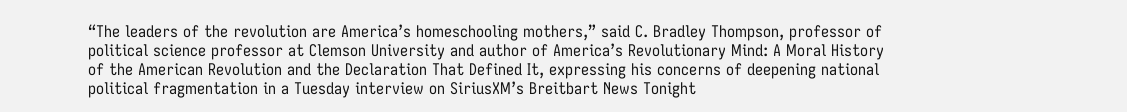“The leaders of the revolution are America’s homeschooling mothers,” said C. Bradley Thompson, professor of political science professor at Clemson University and author of America’s Revolutionary Mind: A Moral History of the American Revolution and the Declaration That Defined It, expressing his concerns of deepening national political fragmentation in a Tuesday interview on SiriusXM’s Breitbart News Tonight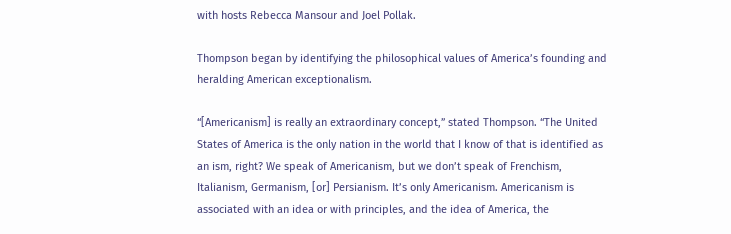with hosts Rebecca Mansour and Joel Pollak.

Thompson began by identifying the philosophical values of America’s founding and heralding American exceptionalism.

“[Americanism] is really an extraordinary concept,” stated Thompson. “The United States of America is the only nation in the world that I know of that is identified as an ism, right? We speak of Americanism, but we don’t speak of Frenchism, Italianism, Germanism, [or] Persianism. It’s only Americanism. Americanism is associated with an idea or with principles, and the idea of America, the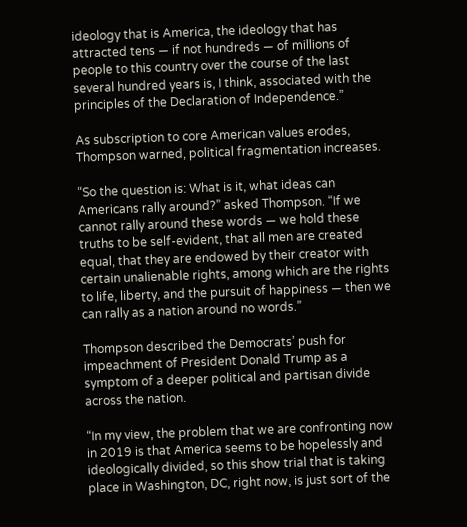ideology that is America, the ideology that has attracted tens — if not hundreds — of millions of people to this country over the course of the last several hundred years is, I think, associated with the principles of the Declaration of Independence.”

As subscription to core American values erodes, Thompson warned, political fragmentation increases.

“So the question is: What is it, what ideas can Americans rally around?” asked Thompson. “If we cannot rally around these words — we hold these truths to be self-evident, that all men are created equal, that they are endowed by their creator with certain unalienable rights, among which are the rights to life, liberty, and the pursuit of happiness — then we can rally as a nation around no words.”

Thompson described the Democrats’ push for impeachment of President Donald Trump as a symptom of a deeper political and partisan divide across the nation.

“In my view, the problem that we are confronting now in 2019 is that America seems to be hopelessly and ideologically divided, so this show trial that is taking place in Washington, DC, right now, is just sort of the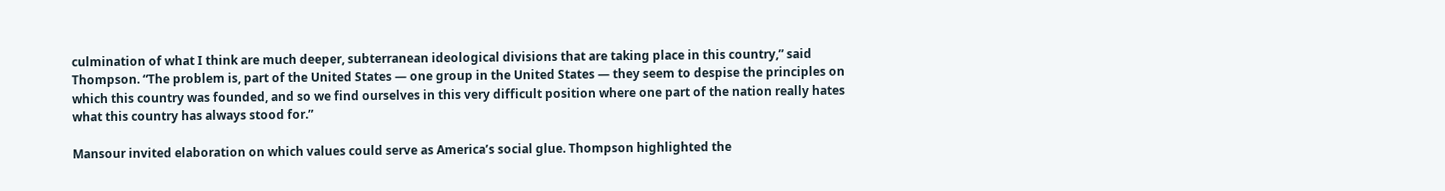culmination of what I think are much deeper, subterranean ideological divisions that are taking place in this country,” said Thompson. “The problem is, part of the United States — one group in the United States — they seem to despise the principles on which this country was founded, and so we find ourselves in this very difficult position where one part of the nation really hates what this country has always stood for.”

Mansour invited elaboration on which values could serve as America’s social glue. Thompson highlighted the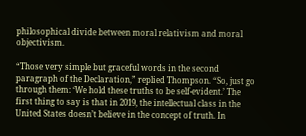philosophical divide between moral relativism and moral objectivism.

“Those very simple but graceful words in the second paragraph of the Declaration,” replied Thompson. “So, just go through them: ‘We hold these truths to be self-evident.’ The first thing to say is that in 2019, the intellectual class in the United States doesn’t believe in the concept of truth. In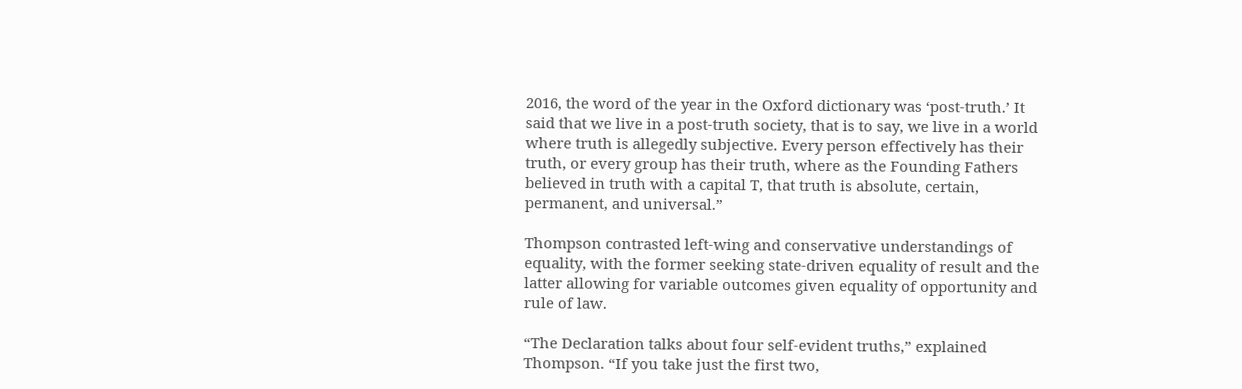2016, the word of the year in the Oxford dictionary was ‘post-truth.’ It said that we live in a post-truth society, that is to say, we live in a world where truth is allegedly subjective. Every person effectively has their truth, or every group has their truth, where as the Founding Fathers believed in truth with a capital T, that truth is absolute, certain, permanent, and universal.”

Thompson contrasted left-wing and conservative understandings of equality, with the former seeking state-driven equality of result and the latter allowing for variable outcomes given equality of opportunity and rule of law.

“The Declaration talks about four self-evident truths,” explained Thompson. “If you take just the first two,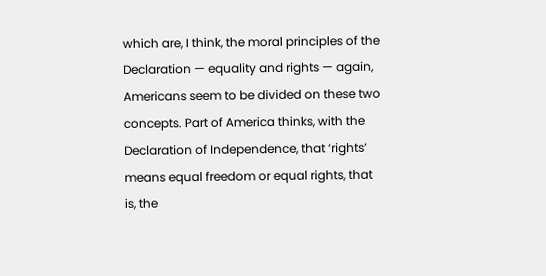which are, I think, the moral principles of the Declaration — equality and rights — again, Americans seem to be divided on these two concepts. Part of America thinks, with the Declaration of Independence, that ‘rights’ means equal freedom or equal rights, that is, the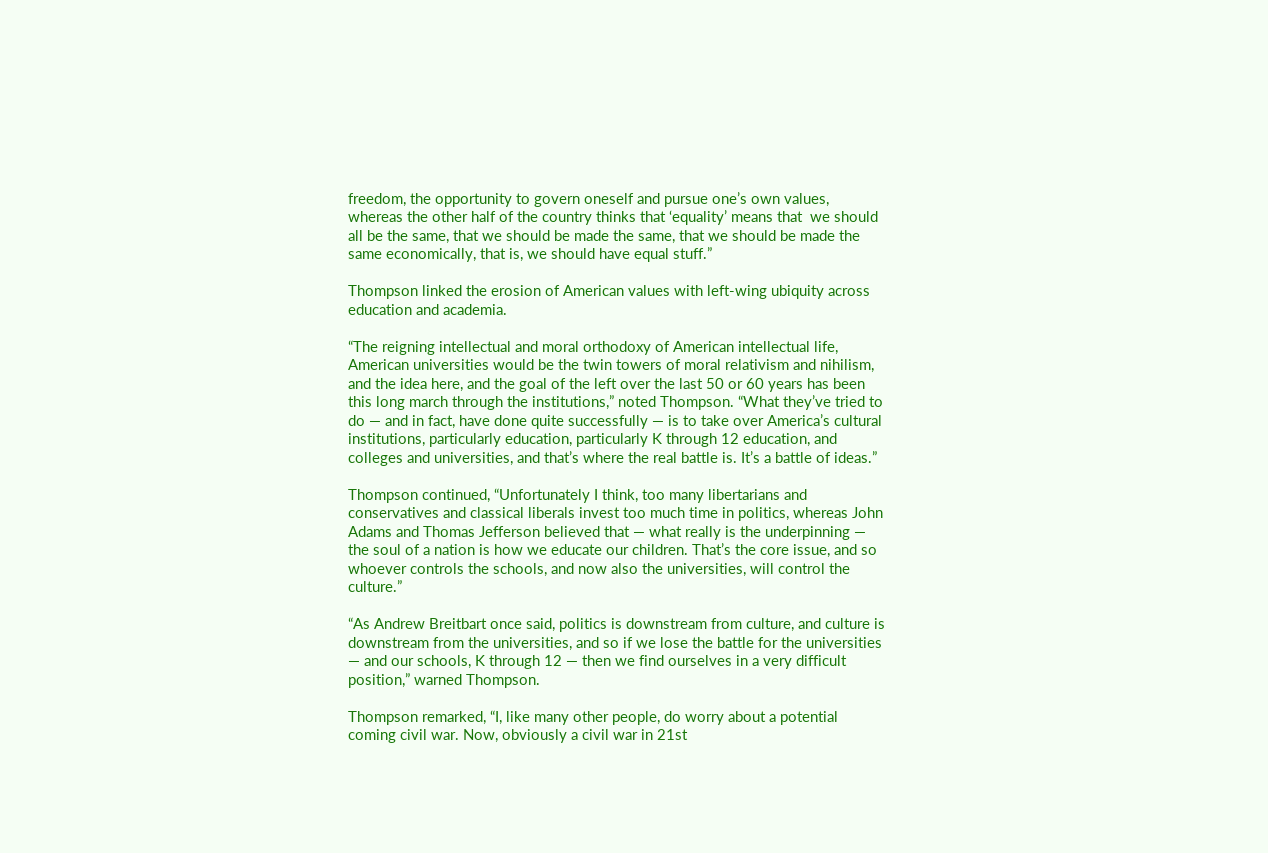freedom, the opportunity to govern oneself and pursue one’s own values, whereas the other half of the country thinks that ‘equality’ means that  we should all be the same, that we should be made the same, that we should be made the same economically, that is, we should have equal stuff.”

Thompson linked the erosion of American values with left-wing ubiquity across education and academia.

“The reigning intellectual and moral orthodoxy of American intellectual life, American universities would be the twin towers of moral relativism and nihilism, and the idea here, and the goal of the left over the last 50 or 60 years has been this long march through the institutions,” noted Thompson. “What they’ve tried to do — and in fact, have done quite successfully — is to take over America’s cultural institutions, particularly education, particularly K through 12 education, and colleges and universities, and that’s where the real battle is. It’s a battle of ideas.”

Thompson continued, “Unfortunately I think, too many libertarians and conservatives and classical liberals invest too much time in politics, whereas John Adams and Thomas Jefferson believed that — what really is the underpinning — the soul of a nation is how we educate our children. That’s the core issue, and so whoever controls the schools, and now also the universities, will control the culture.”

“As Andrew Breitbart once said, politics is downstream from culture, and culture is downstream from the universities, and so if we lose the battle for the universities — and our schools, K through 12 — then we find ourselves in a very difficult position,” warned Thompson.

Thompson remarked, “I, like many other people, do worry about a potential coming civil war. Now, obviously a civil war in 21st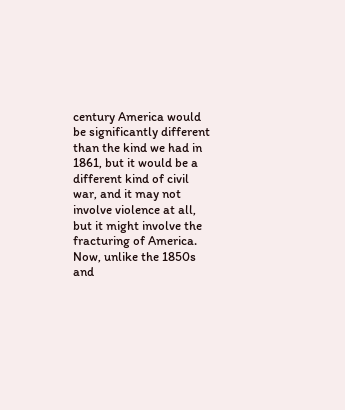century America would be significantly different than the kind we had in 1861, but it would be a different kind of civil war, and it may not involve violence at all, but it might involve the fracturing of America. Now, unlike the 1850s and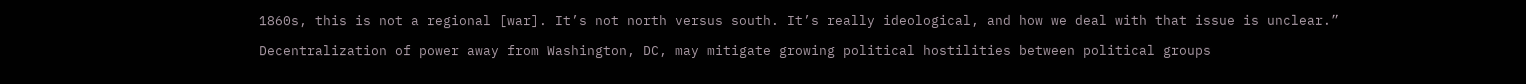1860s, this is not a regional [war]. It’s not north versus south. It’s really ideological, and how we deal with that issue is unclear.”

Decentralization of power away from Washington, DC, may mitigate growing political hostilities between political groups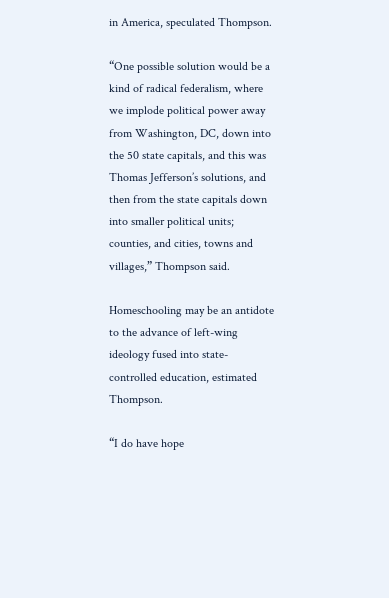in America, speculated Thompson.

“One possible solution would be a kind of radical federalism, where we implode political power away from Washington, DC, down into the 50 state capitals, and this was Thomas Jefferson’s solutions, and then from the state capitals down into smaller political units; counties, and cities, towns and villages,” Thompson said.

Homeschooling may be an antidote to the advance of left-wing ideology fused into state-controlled education, estimated Thompson.

“I do have hope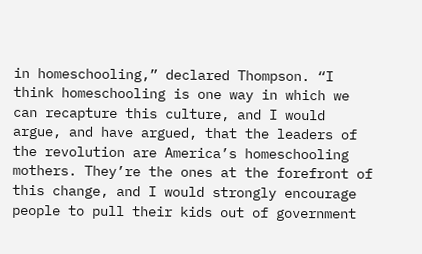in homeschooling,” declared Thompson. “I think homeschooling is one way in which we can recapture this culture, and I would argue, and have argued, that the leaders of the revolution are America’s homeschooling mothers. They’re the ones at the forefront of this change, and I would strongly encourage people to pull their kids out of government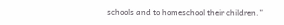schools and to homeschool their children.”